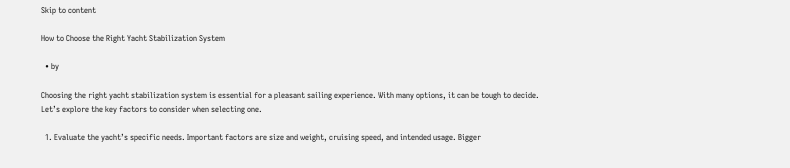Skip to content

How to Choose the Right Yacht Stabilization System

  • by

Choosing the right yacht stabilization system is essential for a pleasant sailing experience. With many options, it can be tough to decide. Let’s explore the key factors to consider when selecting one.

  1. Evaluate the yacht’s specific needs. Important factors are size and weight, cruising speed, and intended usage. Bigger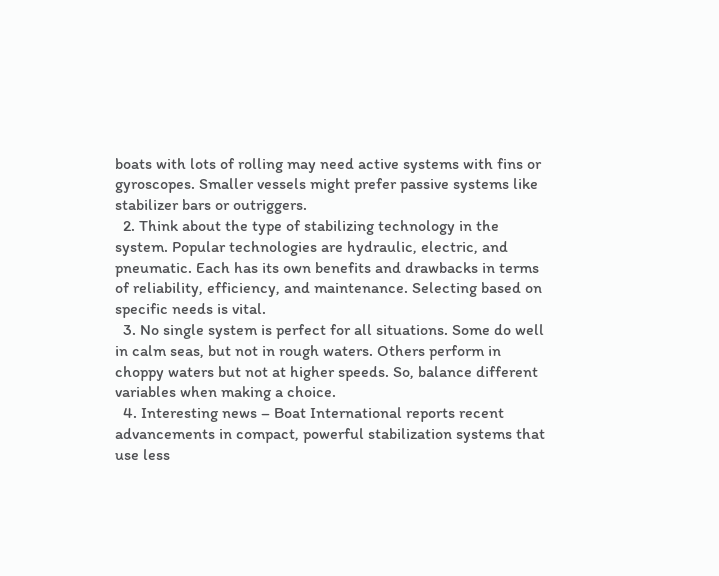boats with lots of rolling may need active systems with fins or gyroscopes. Smaller vessels might prefer passive systems like stabilizer bars or outriggers.
  2. Think about the type of stabilizing technology in the system. Popular technologies are hydraulic, electric, and pneumatic. Each has its own benefits and drawbacks in terms of reliability, efficiency, and maintenance. Selecting based on specific needs is vital.
  3. No single system is perfect for all situations. Some do well in calm seas, but not in rough waters. Others perform in choppy waters but not at higher speeds. So, balance different variables when making a choice.
  4. Interesting news – Boat International reports recent advancements in compact, powerful stabilization systems that use less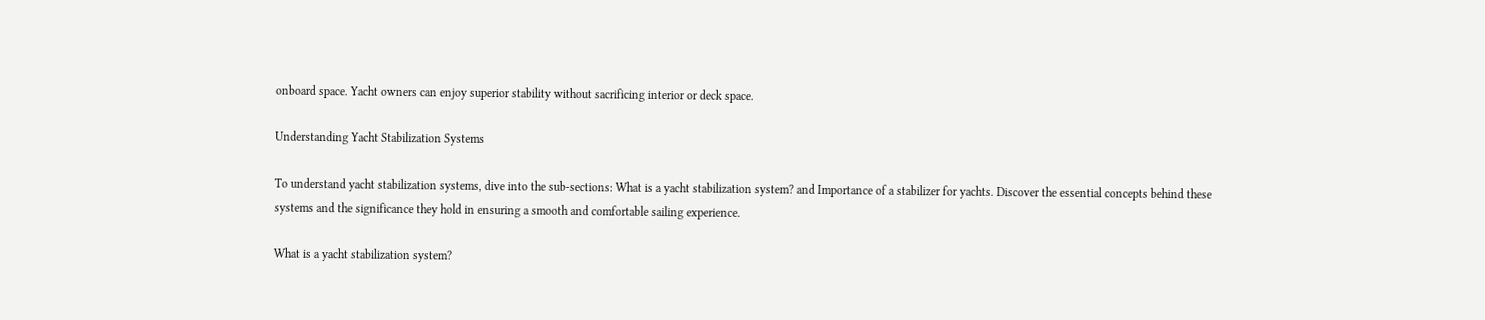onboard space. Yacht owners can enjoy superior stability without sacrificing interior or deck space.

Understanding Yacht Stabilization Systems

To understand yacht stabilization systems, dive into the sub-sections: What is a yacht stabilization system? and Importance of a stabilizer for yachts. Discover the essential concepts behind these systems and the significance they hold in ensuring a smooth and comfortable sailing experience.

What is a yacht stabilization system?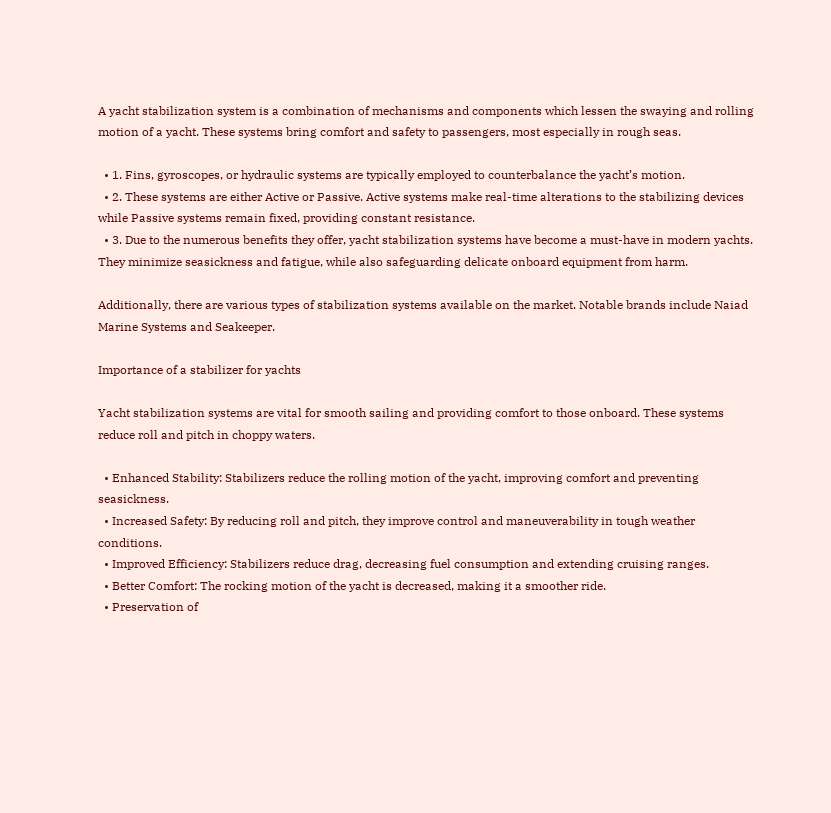A yacht stabilization system is a combination of mechanisms and components which lessen the swaying and rolling motion of a yacht. These systems bring comfort and safety to passengers, most especially in rough seas.

  • 1. Fins, gyroscopes, or hydraulic systems are typically employed to counterbalance the yacht’s motion.
  • 2. These systems are either Active or Passive. Active systems make real-time alterations to the stabilizing devices while Passive systems remain fixed, providing constant resistance.
  • 3. Due to the numerous benefits they offer, yacht stabilization systems have become a must-have in modern yachts. They minimize seasickness and fatigue, while also safeguarding delicate onboard equipment from harm.

Additionally, there are various types of stabilization systems available on the market. Notable brands include Naiad Marine Systems and Seakeeper.

Importance of a stabilizer for yachts

Yacht stabilization systems are vital for smooth sailing and providing comfort to those onboard. These systems reduce roll and pitch in choppy waters.

  • Enhanced Stability: Stabilizers reduce the rolling motion of the yacht, improving comfort and preventing seasickness.
  • Increased Safety: By reducing roll and pitch, they improve control and maneuverability in tough weather conditions.
  • Improved Efficiency: Stabilizers reduce drag, decreasing fuel consumption and extending cruising ranges.
  • Better Comfort: The rocking motion of the yacht is decreased, making it a smoother ride.
  • Preservation of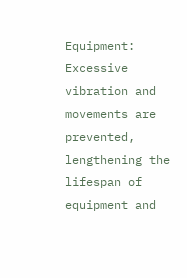Equipment: Excessive vibration and movements are prevented, lengthening the lifespan of equipment and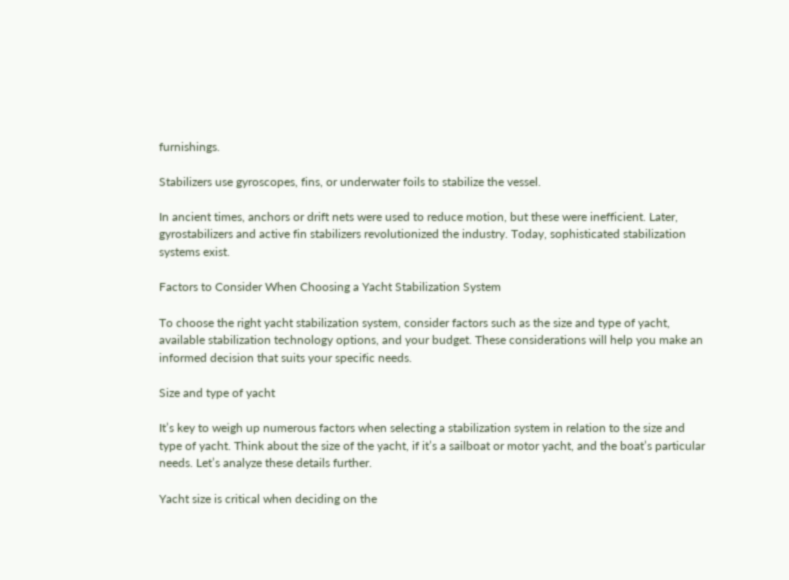furnishings.

Stabilizers use gyroscopes, fins, or underwater foils to stabilize the vessel.

In ancient times, anchors or drift nets were used to reduce motion, but these were inefficient. Later, gyrostabilizers and active fin stabilizers revolutionized the industry. Today, sophisticated stabilization systems exist.

Factors to Consider When Choosing a Yacht Stabilization System

To choose the right yacht stabilization system, consider factors such as the size and type of yacht, available stabilization technology options, and your budget. These considerations will help you make an informed decision that suits your specific needs.

Size and type of yacht

It’s key to weigh up numerous factors when selecting a stabilization system in relation to the size and type of yacht. Think about the size of the yacht, if it’s a sailboat or motor yacht, and the boat’s particular needs. Let’s analyze these details further.

Yacht size is critical when deciding on the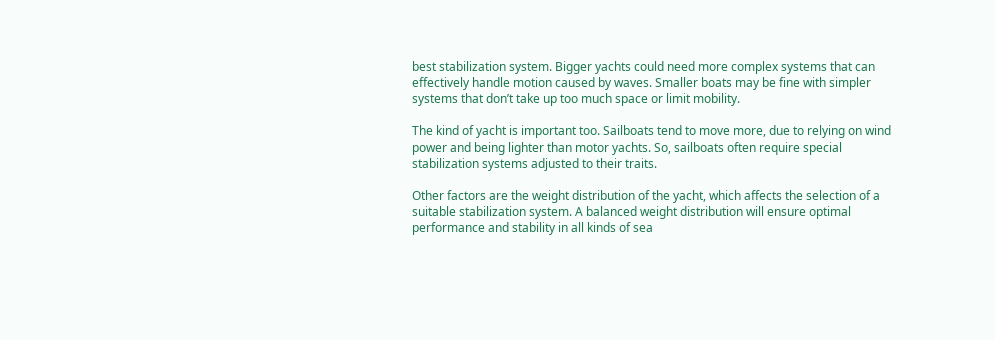best stabilization system. Bigger yachts could need more complex systems that can effectively handle motion caused by waves. Smaller boats may be fine with simpler systems that don’t take up too much space or limit mobility.

The kind of yacht is important too. Sailboats tend to move more, due to relying on wind power and being lighter than motor yachts. So, sailboats often require special stabilization systems adjusted to their traits.

Other factors are the weight distribution of the yacht, which affects the selection of a suitable stabilization system. A balanced weight distribution will ensure optimal performance and stability in all kinds of sea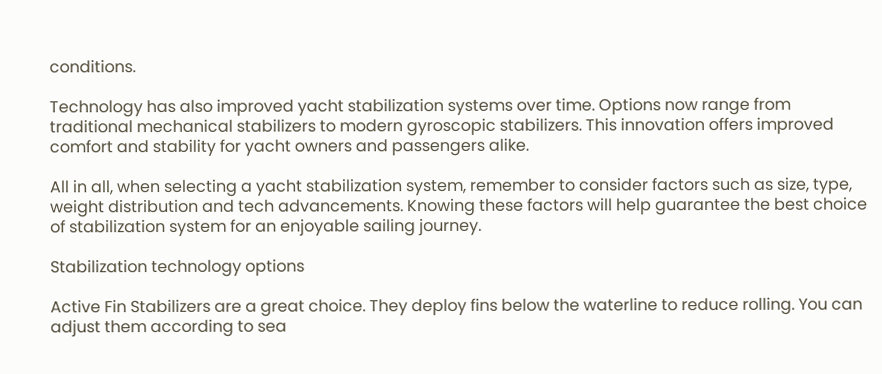conditions.

Technology has also improved yacht stabilization systems over time. Options now range from traditional mechanical stabilizers to modern gyroscopic stabilizers. This innovation offers improved comfort and stability for yacht owners and passengers alike.

All in all, when selecting a yacht stabilization system, remember to consider factors such as size, type, weight distribution and tech advancements. Knowing these factors will help guarantee the best choice of stabilization system for an enjoyable sailing journey.

Stabilization technology options

Active Fin Stabilizers are a great choice. They deploy fins below the waterline to reduce rolling. You can adjust them according to sea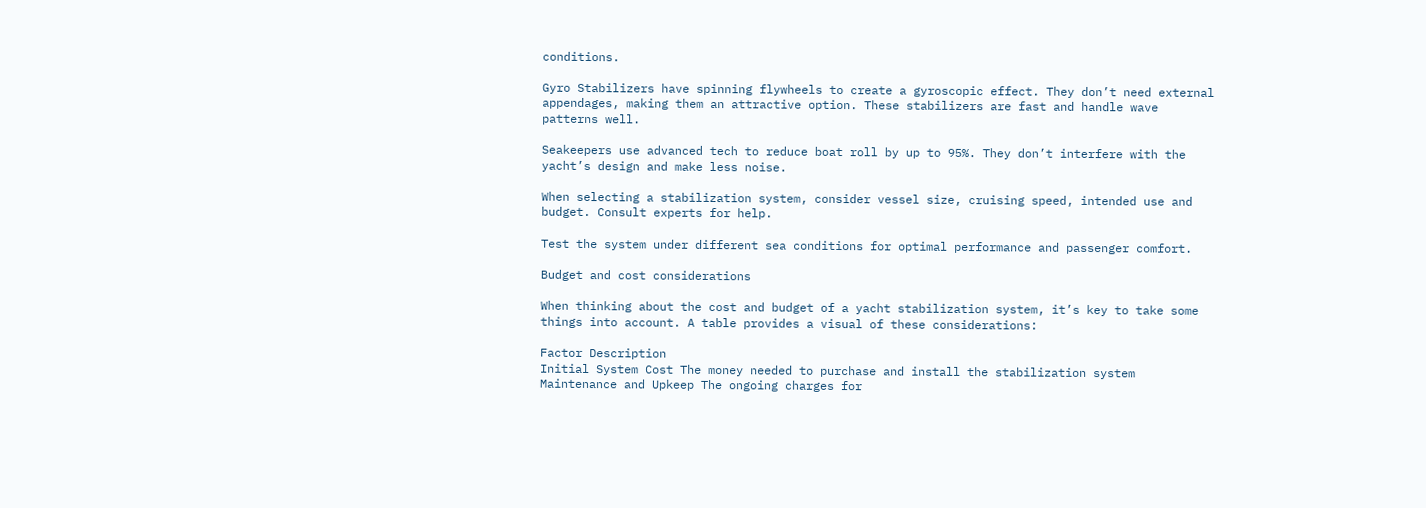conditions.

Gyro Stabilizers have spinning flywheels to create a gyroscopic effect. They don’t need external appendages, making them an attractive option. These stabilizers are fast and handle wave patterns well.

Seakeepers use advanced tech to reduce boat roll by up to 95%. They don’t interfere with the yacht’s design and make less noise.

When selecting a stabilization system, consider vessel size, cruising speed, intended use and budget. Consult experts for help.

Test the system under different sea conditions for optimal performance and passenger comfort.

Budget and cost considerations

When thinking about the cost and budget of a yacht stabilization system, it’s key to take some things into account. A table provides a visual of these considerations:

Factor Description
Initial System Cost The money needed to purchase and install the stabilization system
Maintenance and Upkeep The ongoing charges for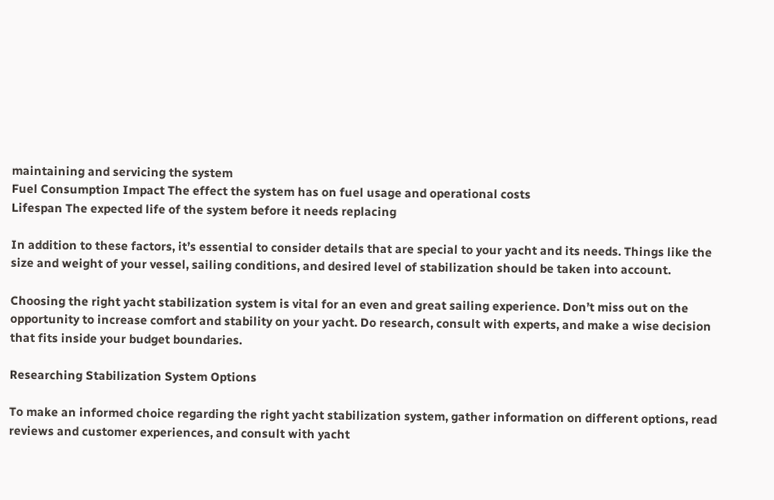maintaining and servicing the system
Fuel Consumption Impact The effect the system has on fuel usage and operational costs
Lifespan The expected life of the system before it needs replacing

In addition to these factors, it’s essential to consider details that are special to your yacht and its needs. Things like the size and weight of your vessel, sailing conditions, and desired level of stabilization should be taken into account.

Choosing the right yacht stabilization system is vital for an even and great sailing experience. Don’t miss out on the opportunity to increase comfort and stability on your yacht. Do research, consult with experts, and make a wise decision that fits inside your budget boundaries.

Researching Stabilization System Options

To make an informed choice regarding the right yacht stabilization system, gather information on different options, read reviews and customer experiences, and consult with yacht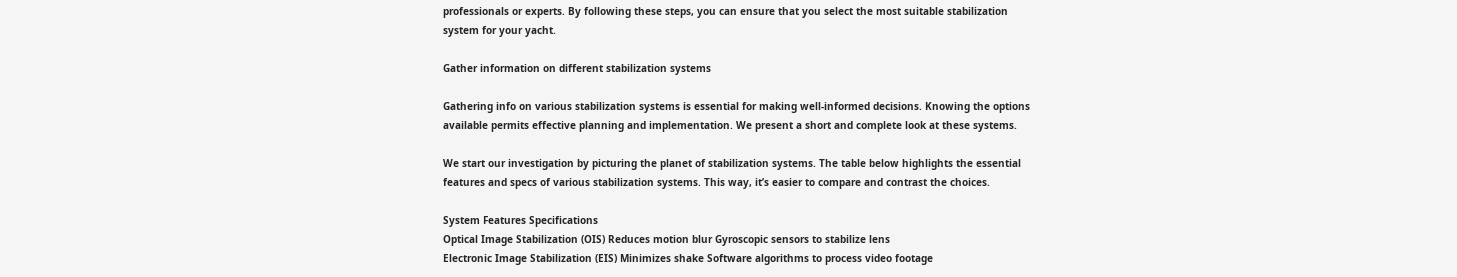professionals or experts. By following these steps, you can ensure that you select the most suitable stabilization system for your yacht.

Gather information on different stabilization systems

Gathering info on various stabilization systems is essential for making well-informed decisions. Knowing the options available permits effective planning and implementation. We present a short and complete look at these systems.

We start our investigation by picturing the planet of stabilization systems. The table below highlights the essential features and specs of various stabilization systems. This way, it’s easier to compare and contrast the choices.

System Features Specifications
Optical Image Stabilization (OIS) Reduces motion blur Gyroscopic sensors to stabilize lens
Electronic Image Stabilization (EIS) Minimizes shake Software algorithms to process video footage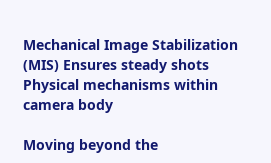Mechanical Image Stabilization (MIS) Ensures steady shots Physical mechanisms within camera body

Moving beyond the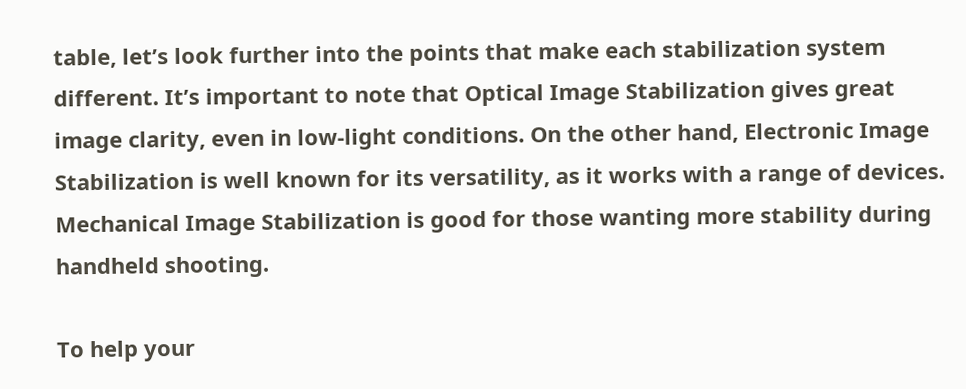table, let’s look further into the points that make each stabilization system different. It’s important to note that Optical Image Stabilization gives great image clarity, even in low-light conditions. On the other hand, Electronic Image Stabilization is well known for its versatility, as it works with a range of devices. Mechanical Image Stabilization is good for those wanting more stability during handheld shooting.

To help your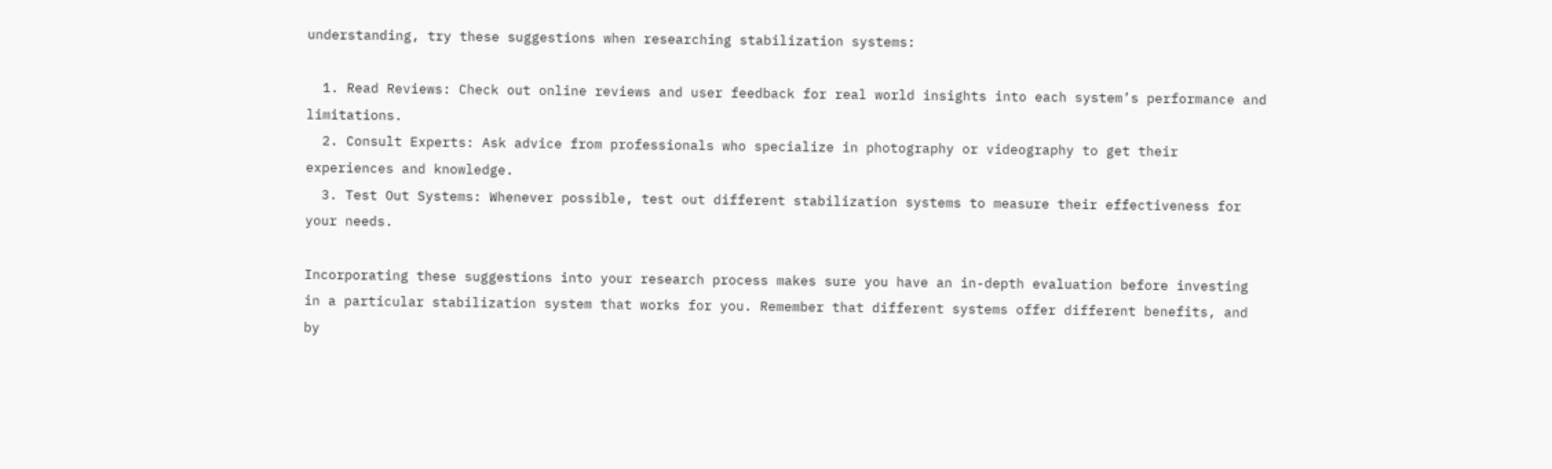understanding, try these suggestions when researching stabilization systems:

  1. Read Reviews: Check out online reviews and user feedback for real world insights into each system’s performance and limitations.
  2. Consult Experts: Ask advice from professionals who specialize in photography or videography to get their experiences and knowledge.
  3. Test Out Systems: Whenever possible, test out different stabilization systems to measure their effectiveness for your needs.

Incorporating these suggestions into your research process makes sure you have an in-depth evaluation before investing in a particular stabilization system that works for you. Remember that different systems offer different benefits, and by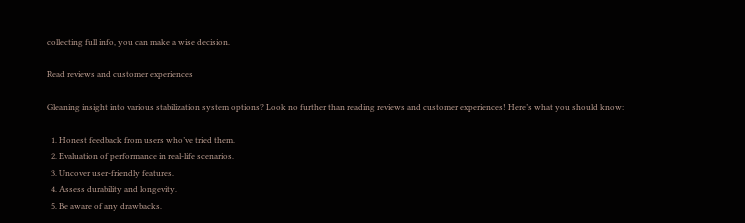collecting full info, you can make a wise decision.

Read reviews and customer experiences

Gleaning insight into various stabilization system options? Look no further than reading reviews and customer experiences! Here’s what you should know:

  1. Honest feedback from users who’ve tried them.
  2. Evaluation of performance in real-life scenarios.
  3. Uncover user-friendly features.
  4. Assess durability and longevity.
  5. Be aware of any drawbacks.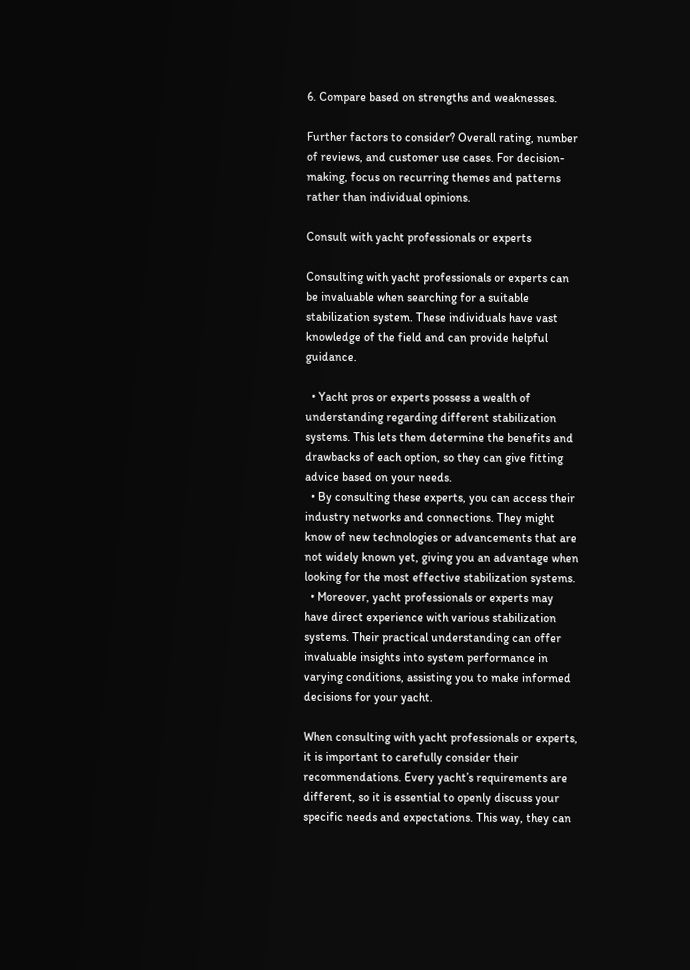6. Compare based on strengths and weaknesses.

Further factors to consider? Overall rating, number of reviews, and customer use cases. For decision-making, focus on recurring themes and patterns rather than individual opinions.

Consult with yacht professionals or experts

Consulting with yacht professionals or experts can be invaluable when searching for a suitable stabilization system. These individuals have vast knowledge of the field and can provide helpful guidance.

  • Yacht pros or experts possess a wealth of understanding regarding different stabilization systems. This lets them determine the benefits and drawbacks of each option, so they can give fitting advice based on your needs.
  • By consulting these experts, you can access their industry networks and connections. They might know of new technologies or advancements that are not widely known yet, giving you an advantage when looking for the most effective stabilization systems.
  • Moreover, yacht professionals or experts may have direct experience with various stabilization systems. Their practical understanding can offer invaluable insights into system performance in varying conditions, assisting you to make informed decisions for your yacht.

When consulting with yacht professionals or experts, it is important to carefully consider their recommendations. Every yacht’s requirements are different, so it is essential to openly discuss your specific needs and expectations. This way, they can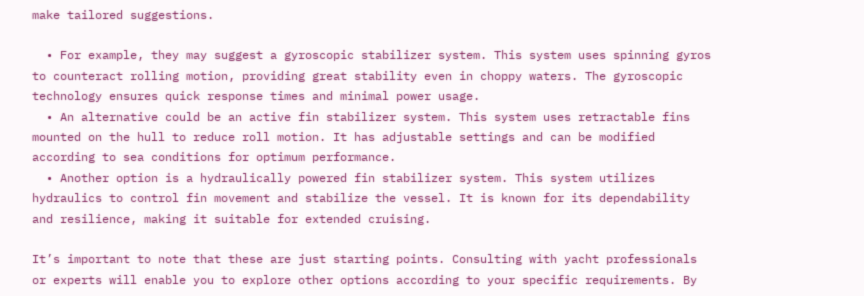make tailored suggestions.

  • For example, they may suggest a gyroscopic stabilizer system. This system uses spinning gyros to counteract rolling motion, providing great stability even in choppy waters. The gyroscopic technology ensures quick response times and minimal power usage.
  • An alternative could be an active fin stabilizer system. This system uses retractable fins mounted on the hull to reduce roll motion. It has adjustable settings and can be modified according to sea conditions for optimum performance.
  • Another option is a hydraulically powered fin stabilizer system. This system utilizes hydraulics to control fin movement and stabilize the vessel. It is known for its dependability and resilience, making it suitable for extended cruising.

It’s important to note that these are just starting points. Consulting with yacht professionals or experts will enable you to explore other options according to your specific requirements. By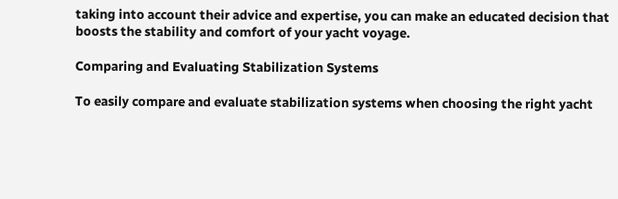taking into account their advice and expertise, you can make an educated decision that boosts the stability and comfort of your yacht voyage.

Comparing and Evaluating Stabilization Systems

To easily compare and evaluate stabilization systems when choosing the right yacht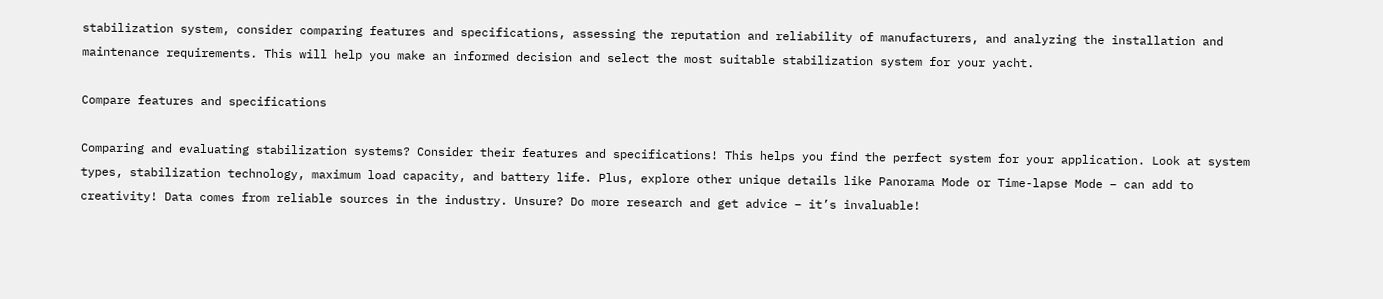stabilization system, consider comparing features and specifications, assessing the reputation and reliability of manufacturers, and analyzing the installation and maintenance requirements. This will help you make an informed decision and select the most suitable stabilization system for your yacht.

Compare features and specifications

Comparing and evaluating stabilization systems? Consider their features and specifications! This helps you find the perfect system for your application. Look at system types, stabilization technology, maximum load capacity, and battery life. Plus, explore other unique details like Panorama Mode or Time-lapse Mode – can add to creativity! Data comes from reliable sources in the industry. Unsure? Do more research and get advice – it’s invaluable!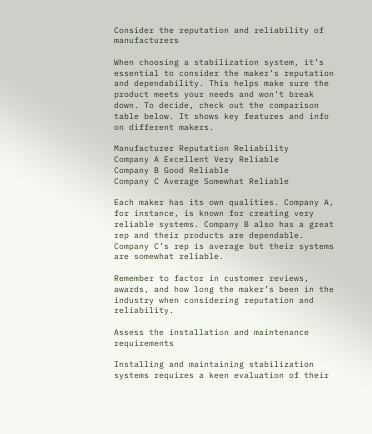Consider the reputation and reliability of manufacturers

When choosing a stabilization system, it’s essential to consider the maker’s reputation and dependability. This helps make sure the product meets your needs and won’t break down. To decide, check out the comparison table below. It shows key features and info on different makers.

Manufacturer Reputation Reliability
Company A Excellent Very Reliable
Company B Good Reliable
Company C Average Somewhat Reliable

Each maker has its own qualities. Company A, for instance, is known for creating very reliable systems. Company B also has a great rep and their products are dependable. Company C’s rep is average but their systems are somewhat reliable.

Remember to factor in customer reviews, awards, and how long the maker’s been in the industry when considering reputation and reliability.

Assess the installation and maintenance requirements

Installing and maintaining stabilization systems requires a keen evaluation of their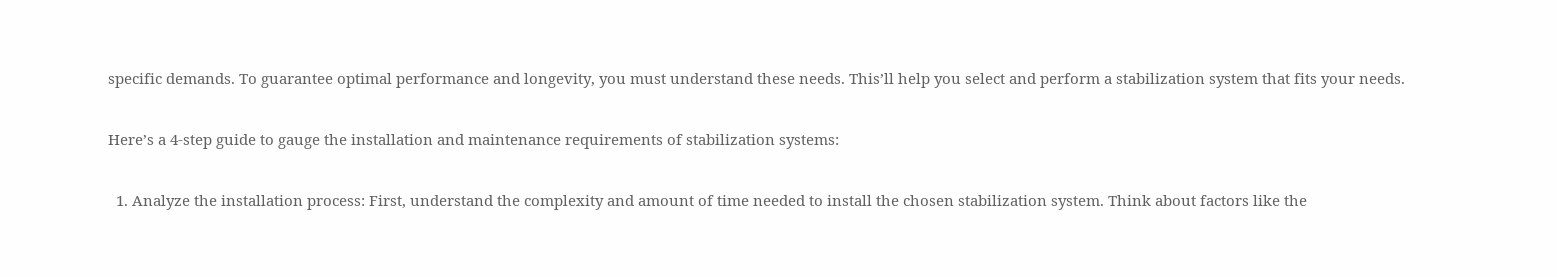specific demands. To guarantee optimal performance and longevity, you must understand these needs. This’ll help you select and perform a stabilization system that fits your needs.

Here’s a 4-step guide to gauge the installation and maintenance requirements of stabilization systems:

  1. Analyze the installation process: First, understand the complexity and amount of time needed to install the chosen stabilization system. Think about factors like the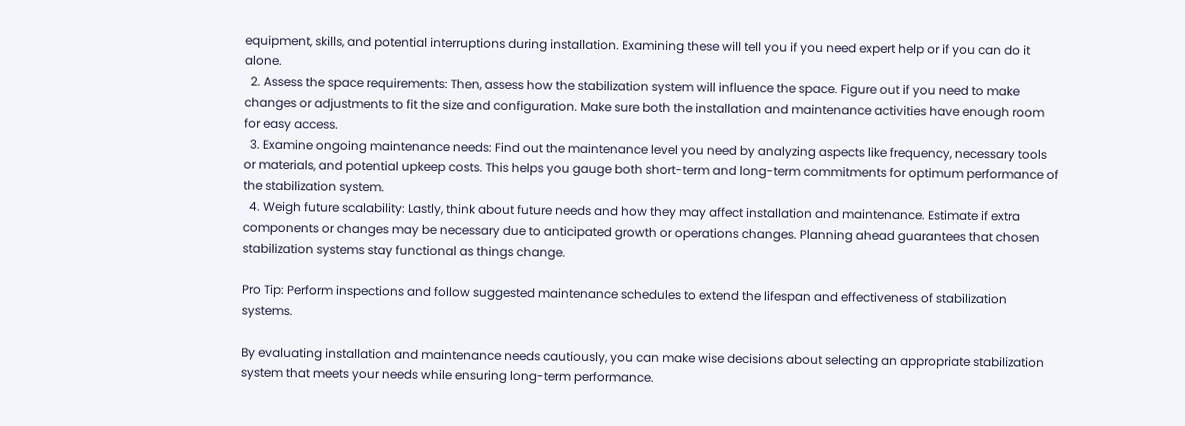equipment, skills, and potential interruptions during installation. Examining these will tell you if you need expert help or if you can do it alone.
  2. Assess the space requirements: Then, assess how the stabilization system will influence the space. Figure out if you need to make changes or adjustments to fit the size and configuration. Make sure both the installation and maintenance activities have enough room for easy access.
  3. Examine ongoing maintenance needs: Find out the maintenance level you need by analyzing aspects like frequency, necessary tools or materials, and potential upkeep costs. This helps you gauge both short-term and long-term commitments for optimum performance of the stabilization system.
  4. Weigh future scalability: Lastly, think about future needs and how they may affect installation and maintenance. Estimate if extra components or changes may be necessary due to anticipated growth or operations changes. Planning ahead guarantees that chosen stabilization systems stay functional as things change.

Pro Tip: Perform inspections and follow suggested maintenance schedules to extend the lifespan and effectiveness of stabilization systems.

By evaluating installation and maintenance needs cautiously, you can make wise decisions about selecting an appropriate stabilization system that meets your needs while ensuring long-term performance.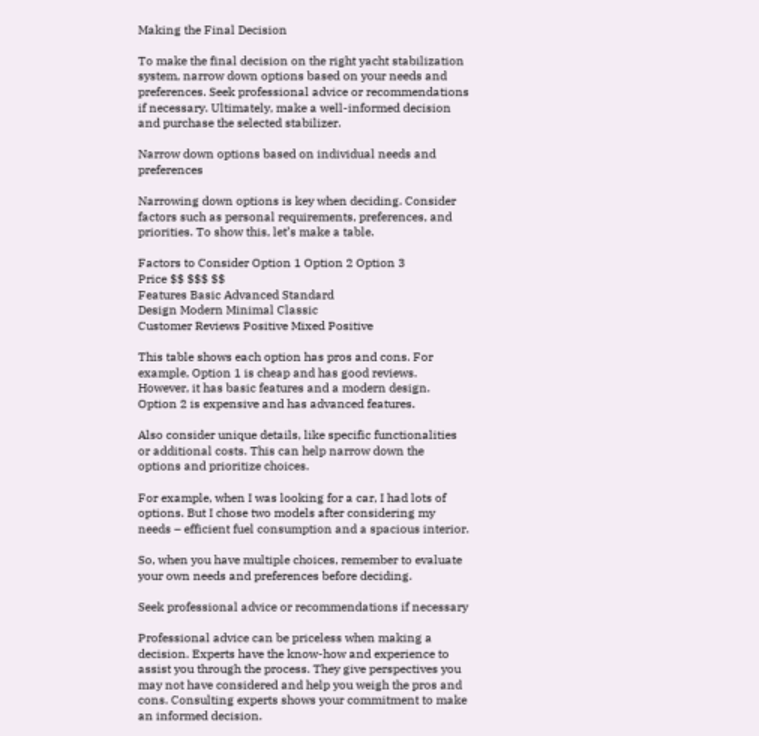Making the Final Decision

To make the final decision on the right yacht stabilization system, narrow down options based on your needs and preferences. Seek professional advice or recommendations if necessary. Ultimately, make a well-informed decision and purchase the selected stabilizer.

Narrow down options based on individual needs and preferences

Narrowing down options is key when deciding. Consider factors such as personal requirements, preferences, and priorities. To show this, let’s make a table.

Factors to Consider Option 1 Option 2 Option 3
Price $$ $$$ $$
Features Basic Advanced Standard
Design Modern Minimal Classic
Customer Reviews Positive Mixed Positive

This table shows each option has pros and cons. For example, Option 1 is cheap and has good reviews. However, it has basic features and a modern design. Option 2 is expensive and has advanced features.

Also consider unique details, like specific functionalities or additional costs. This can help narrow down the options and prioritize choices.

For example, when I was looking for a car, I had lots of options. But I chose two models after considering my needs – efficient fuel consumption and a spacious interior.

So, when you have multiple choices, remember to evaluate your own needs and preferences before deciding.

Seek professional advice or recommendations if necessary

Professional advice can be priceless when making a decision. Experts have the know-how and experience to assist you through the process. They give perspectives you may not have considered and help you weigh the pros and cons. Consulting experts shows your commitment to make an informed decision.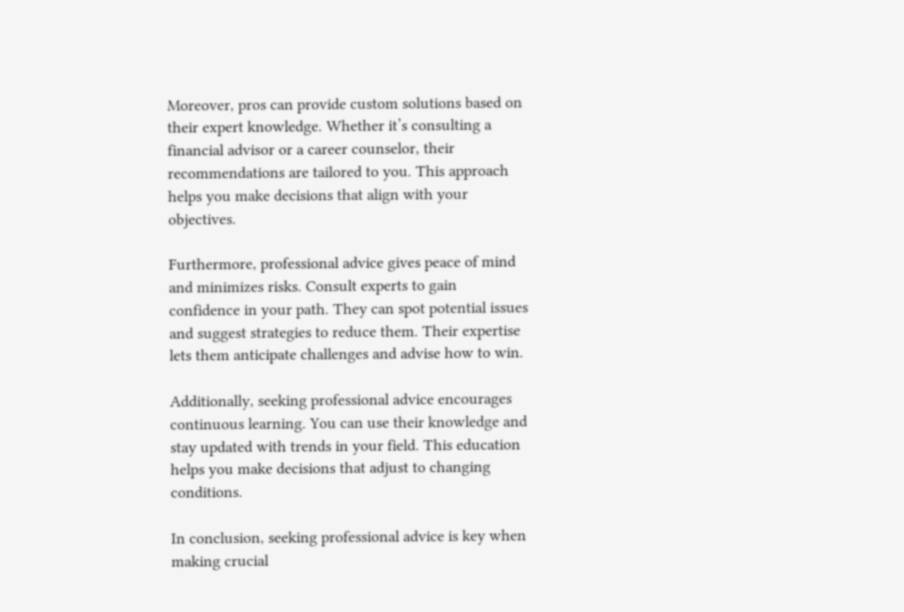Moreover, pros can provide custom solutions based on their expert knowledge. Whether it’s consulting a financial advisor or a career counselor, their recommendations are tailored to you. This approach helps you make decisions that align with your objectives.

Furthermore, professional advice gives peace of mind and minimizes risks. Consult experts to gain confidence in your path. They can spot potential issues and suggest strategies to reduce them. Their expertise lets them anticipate challenges and advise how to win.

Additionally, seeking professional advice encourages continuous learning. You can use their knowledge and stay updated with trends in your field. This education helps you make decisions that adjust to changing conditions.

In conclusion, seeking professional advice is key when making crucial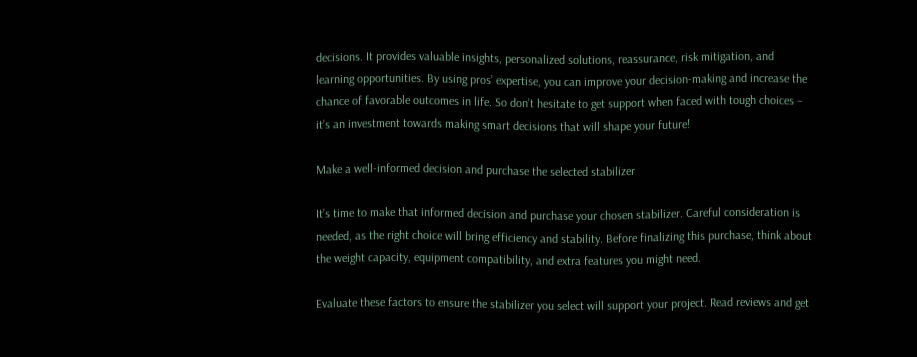decisions. It provides valuable insights, personalized solutions, reassurance, risk mitigation, and learning opportunities. By using pros’ expertise, you can improve your decision-making and increase the chance of favorable outcomes in life. So don’t hesitate to get support when faced with tough choices – it’s an investment towards making smart decisions that will shape your future!

Make a well-informed decision and purchase the selected stabilizer

It’s time to make that informed decision and purchase your chosen stabilizer. Careful consideration is needed, as the right choice will bring efficiency and stability. Before finalizing this purchase, think about the weight capacity, equipment compatibility, and extra features you might need.

Evaluate these factors to ensure the stabilizer you select will support your project. Read reviews and get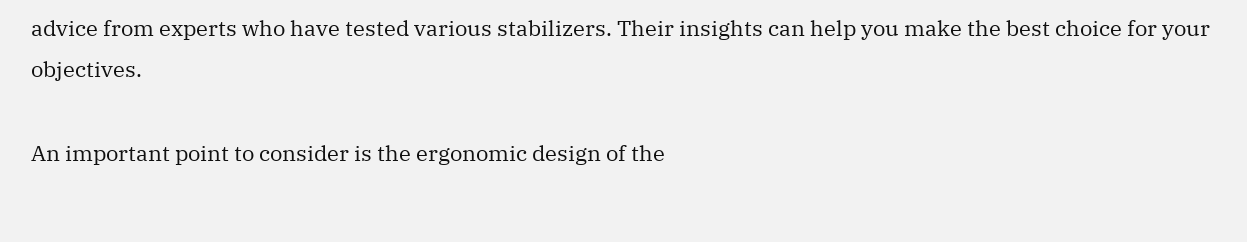advice from experts who have tested various stabilizers. Their insights can help you make the best choice for your objectives.

An important point to consider is the ergonomic design of the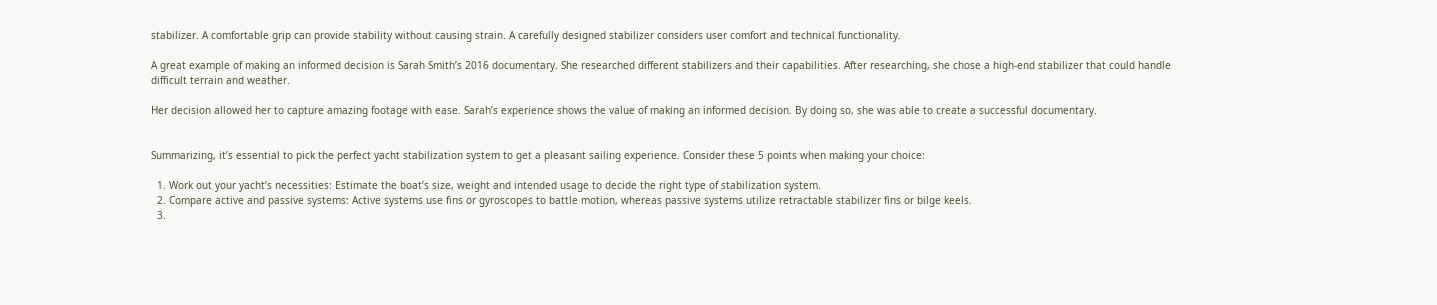stabilizer. A comfortable grip can provide stability without causing strain. A carefully designed stabilizer considers user comfort and technical functionality.

A great example of making an informed decision is Sarah Smith’s 2016 documentary. She researched different stabilizers and their capabilities. After researching, she chose a high-end stabilizer that could handle difficult terrain and weather.

Her decision allowed her to capture amazing footage with ease. Sarah’s experience shows the value of making an informed decision. By doing so, she was able to create a successful documentary.


Summarizing, it’s essential to pick the perfect yacht stabilization system to get a pleasant sailing experience. Consider these 5 points when making your choice:

  1. Work out your yacht’s necessities: Estimate the boat’s size, weight and intended usage to decide the right type of stabilization system.
  2. Compare active and passive systems: Active systems use fins or gyroscopes to battle motion, whereas passive systems utilize retractable stabilizer fins or bilge keels.
  3.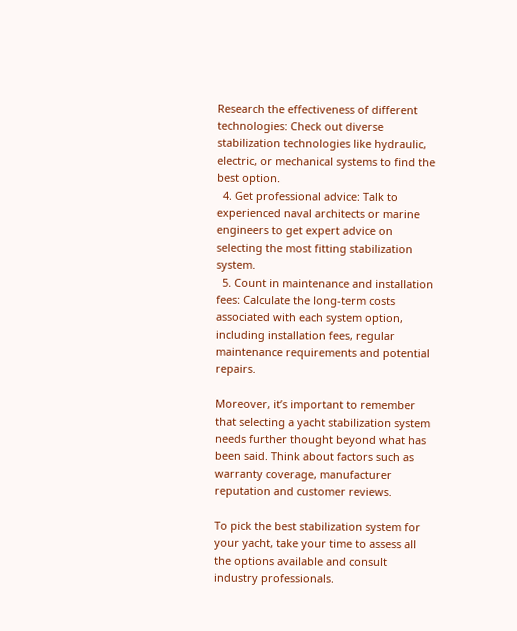Research the effectiveness of different technologies: Check out diverse stabilization technologies like hydraulic, electric, or mechanical systems to find the best option.
  4. Get professional advice: Talk to experienced naval architects or marine engineers to get expert advice on selecting the most fitting stabilization system.
  5. Count in maintenance and installation fees: Calculate the long-term costs associated with each system option, including installation fees, regular maintenance requirements and potential repairs.

Moreover, it’s important to remember that selecting a yacht stabilization system needs further thought beyond what has been said. Think about factors such as warranty coverage, manufacturer reputation and customer reviews.

To pick the best stabilization system for your yacht, take your time to assess all the options available and consult industry professionals.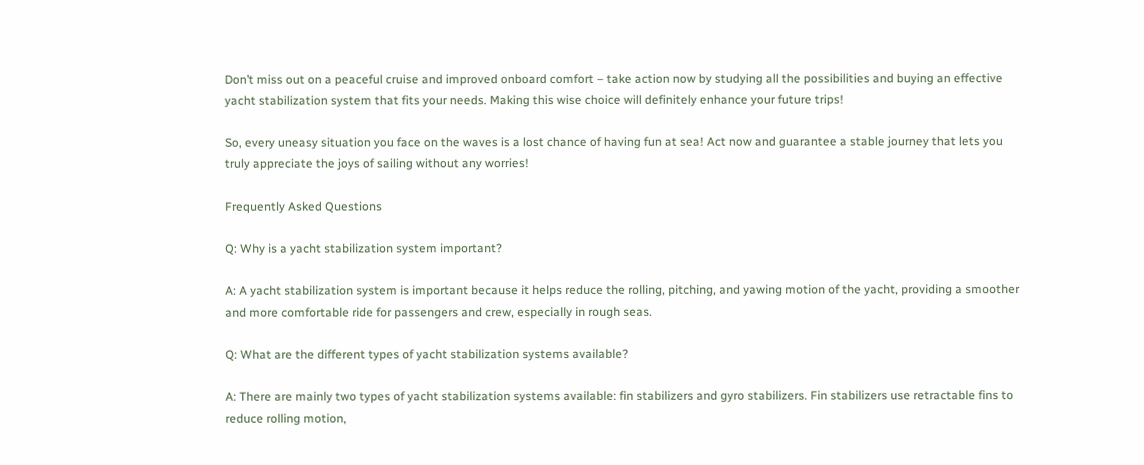Don’t miss out on a peaceful cruise and improved onboard comfort – take action now by studying all the possibilities and buying an effective yacht stabilization system that fits your needs. Making this wise choice will definitely enhance your future trips!

So, every uneasy situation you face on the waves is a lost chance of having fun at sea! Act now and guarantee a stable journey that lets you truly appreciate the joys of sailing without any worries!

Frequently Asked Questions

Q: Why is a yacht stabilization system important?

A: A yacht stabilization system is important because it helps reduce the rolling, pitching, and yawing motion of the yacht, providing a smoother and more comfortable ride for passengers and crew, especially in rough seas.

Q: What are the different types of yacht stabilization systems available?

A: There are mainly two types of yacht stabilization systems available: fin stabilizers and gyro stabilizers. Fin stabilizers use retractable fins to reduce rolling motion,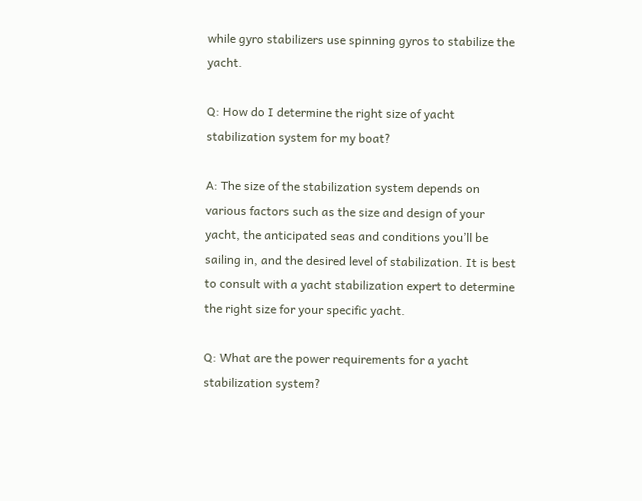while gyro stabilizers use spinning gyros to stabilize the yacht.

Q: How do I determine the right size of yacht stabilization system for my boat?

A: The size of the stabilization system depends on various factors such as the size and design of your yacht, the anticipated seas and conditions you’ll be sailing in, and the desired level of stabilization. It is best to consult with a yacht stabilization expert to determine the right size for your specific yacht.

Q: What are the power requirements for a yacht stabilization system?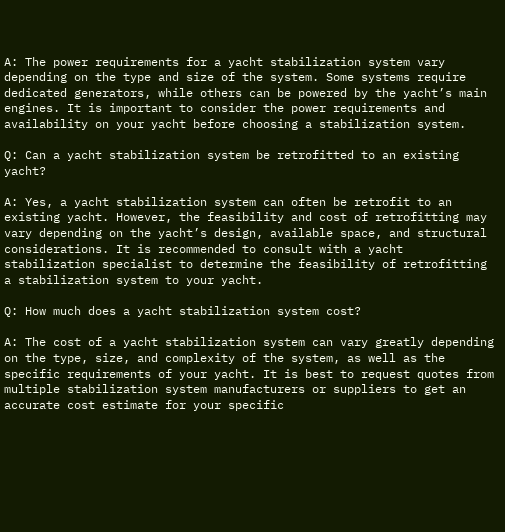A: The power requirements for a yacht stabilization system vary depending on the type and size of the system. Some systems require dedicated generators, while others can be powered by the yacht’s main engines. It is important to consider the power requirements and availability on your yacht before choosing a stabilization system.

Q: Can a yacht stabilization system be retrofitted to an existing yacht?

A: Yes, a yacht stabilization system can often be retrofit to an existing yacht. However, the feasibility and cost of retrofitting may vary depending on the yacht’s design, available space, and structural considerations. It is recommended to consult with a yacht stabilization specialist to determine the feasibility of retrofitting a stabilization system to your yacht.

Q: How much does a yacht stabilization system cost?

A: The cost of a yacht stabilization system can vary greatly depending on the type, size, and complexity of the system, as well as the specific requirements of your yacht. It is best to request quotes from multiple stabilization system manufacturers or suppliers to get an accurate cost estimate for your specific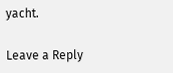yacht.

Leave a Reply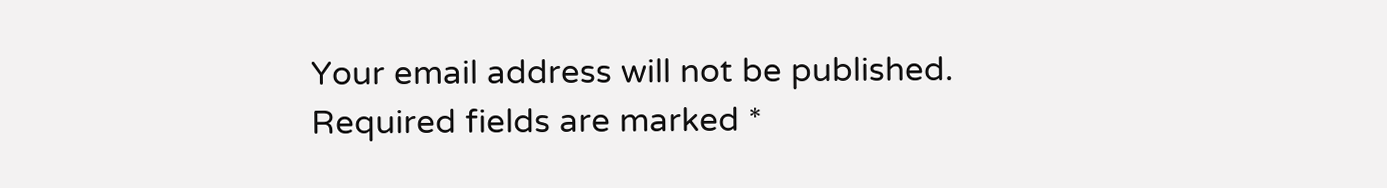Your email address will not be published. Required fields are marked *